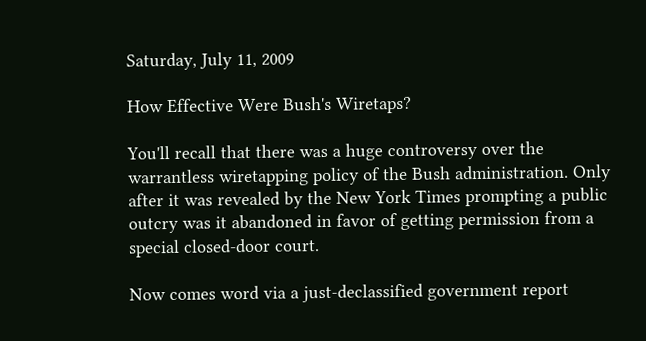Saturday, July 11, 2009

How Effective Were Bush's Wiretaps?

You'll recall that there was a huge controversy over the warrantless wiretapping policy of the Bush administration. Only after it was revealed by the New York Times prompting a public outcry was it abandoned in favor of getting permission from a special closed-door court.

Now comes word via a just-declassified government report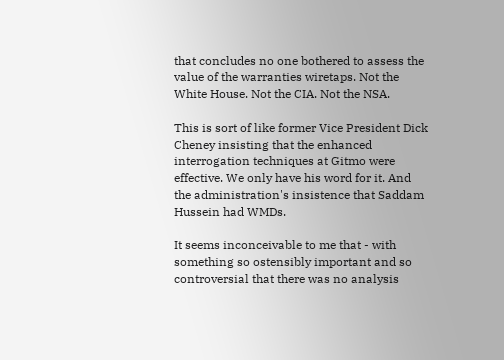that concludes no one bothered to assess the value of the warranties wiretaps. Not the White House. Not the CIA. Not the NSA.

This is sort of like former Vice President Dick Cheney insisting that the enhanced interrogation techniques at Gitmo were effective. We only have his word for it. And the administration's insistence that Saddam Hussein had WMDs.

It seems inconceivable to me that - with something so ostensibly important and so controversial that there was no analysis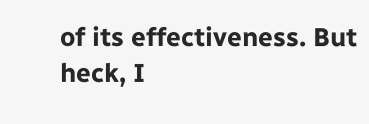of its effectiveness. But heck, I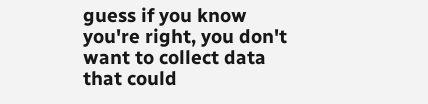guess if you know you're right, you don't want to collect data that could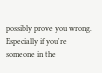possibly prove you wrong. Especially if you're someone in the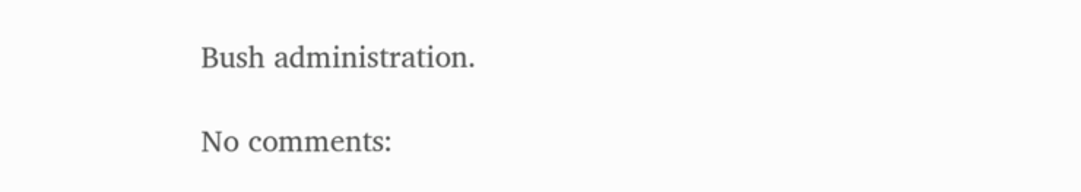Bush administration.

No comments: